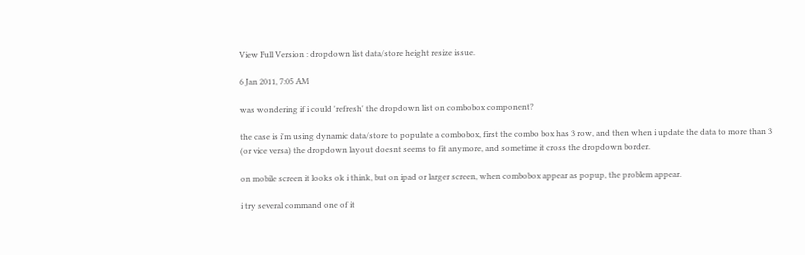View Full Version : dropdown list data/store height resize issue.

6 Jan 2011, 7:05 AM

was wondering if i could 'refresh' the dropdown list on combobox component?

the case is i'm using dynamic data/store to populate a combobox, first the combo box has 3 row, and then when i update the data to more than 3 (or vice versa) the dropdown layout doesnt seems to fit anymore, and sometime it cross the dropdown border.

on mobile screen it looks ok i think, but on ipad or larger screen, when combobox appear as popup, the problem appear.

i try several command one of it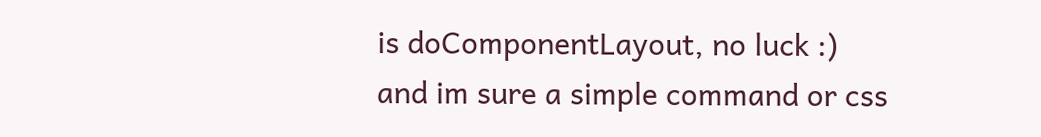is doComponentLayout, no luck :)
and im sure a simple command or css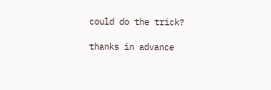could do the trick?

thanks in advance